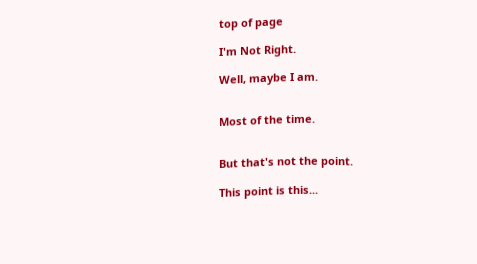top of page

I'm Not Right.

Well, maybe I am.


Most of the time.


But that's not the point.

This point is this...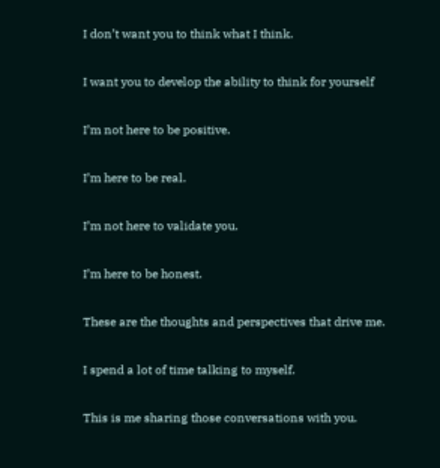I don’t want you to think what I think.

I want you to develop the ability to think for yourself

I’m not here to be positive.

I’m here to be real.

I’m not here to validate you.

I’m here to be honest.

These are the thoughts and perspectives that drive me.

I spend a lot of time talking to myself.

This is me sharing those conversations with you.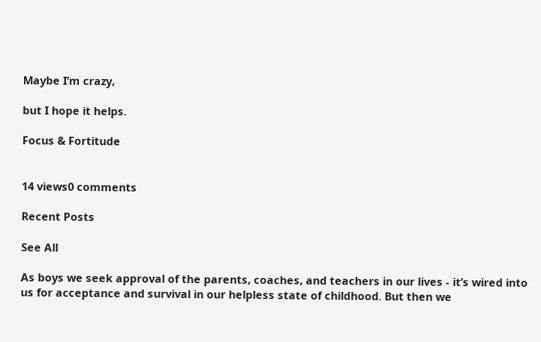Maybe I’m crazy,

but I hope it helps.

Focus & Fortitude


14 views0 comments

Recent Posts

See All

As boys we seek approval of the parents, coaches, and teachers in our lives - it’s wired into us for acceptance and survival in our helpless state of childhood. But then we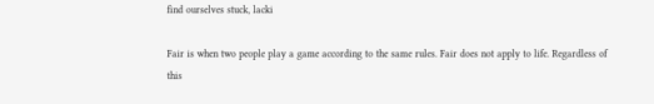find ourselves stuck, lacki

Fair is when two people play a game according to the same rules. Fair does not apply to life. Regardless of this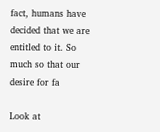fact, humans have decided that we are entitled to it. So much so that our desire for fa

Look at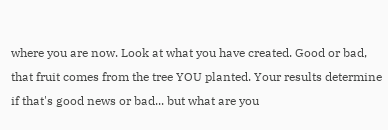where you are now. Look at what you have created. Good or bad, that fruit comes from the tree YOU planted. Your results determine if that's good news or bad... but what are you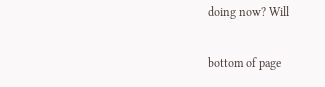doing now? Will

bottom of page